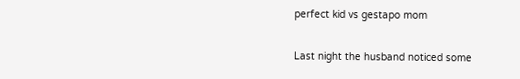perfect kid vs gestapo mom


Last night the husband noticed some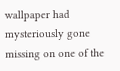wallpaper had mysteriously gone missing on one of the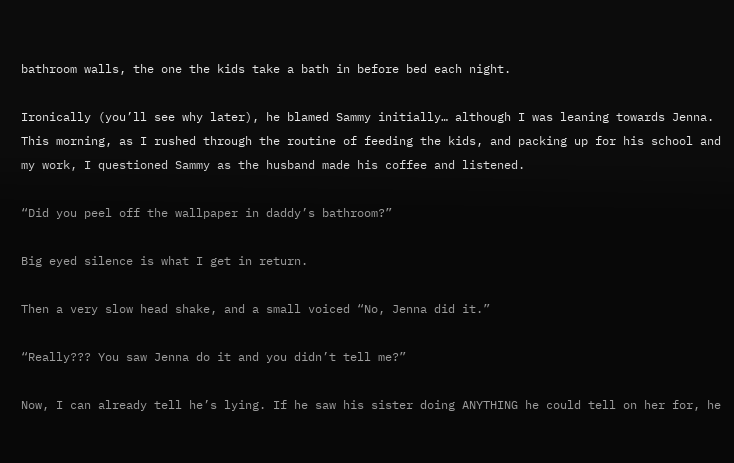bathroom walls, the one the kids take a bath in before bed each night.

Ironically (you’ll see why later), he blamed Sammy initially… although I was leaning towards Jenna. This morning, as I rushed through the routine of feeding the kids, and packing up for his school and my work, I questioned Sammy as the husband made his coffee and listened.

“Did you peel off the wallpaper in daddy’s bathroom?”

Big eyed silence is what I get in return.

Then a very slow head shake, and a small voiced “No, Jenna did it.”

“Really??? You saw Jenna do it and you didn’t tell me?”

Now, I can already tell he’s lying. If he saw his sister doing ANYTHING he could tell on her for, he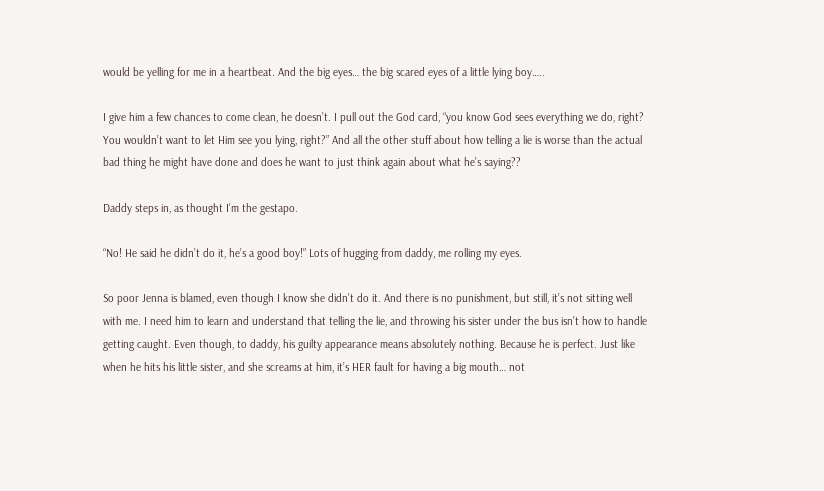would be yelling for me in a heartbeat. And the big eyes… the big scared eyes of a little lying boy…..

I give him a few chances to come clean, he doesn’t. I pull out the God card, “you know God sees everything we do, right? You wouldn’t want to let Him see you lying, right?” And all the other stuff about how telling a lie is worse than the actual bad thing he might have done and does he want to just think again about what he’s saying??

Daddy steps in, as thought I’m the gestapo.

“No! He said he didn’t do it, he’s a good boy!” Lots of hugging from daddy, me rolling my eyes.

So poor Jenna is blamed, even though I know she didn’t do it. And there is no punishment, but still, it’s not sitting well with me. I need him to learn and understand that telling the lie, and throwing his sister under the bus isn’t how to handle getting caught. Even though, to daddy, his guilty appearance means absolutely nothing. Because he is perfect. Just like when he hits his little sister, and she screams at him, it’s HER fault for having a big mouth… not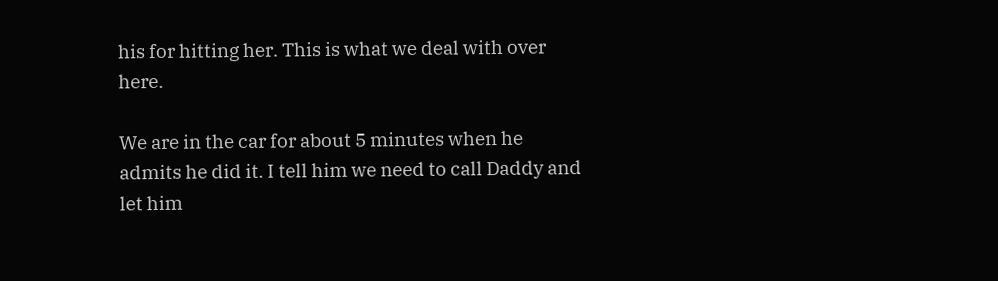his for hitting her. This is what we deal with over here.

We are in the car for about 5 minutes when he admits he did it. I tell him we need to call Daddy and let him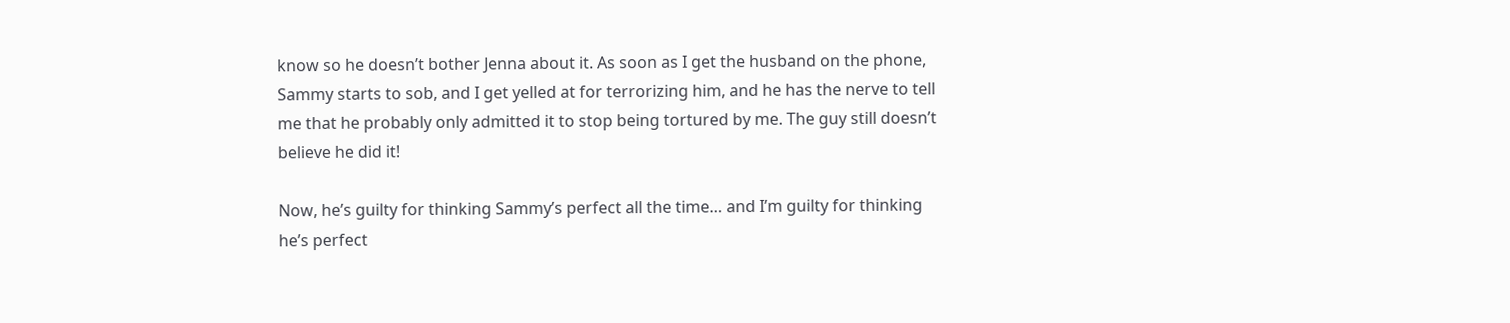know so he doesn’t bother Jenna about it. As soon as I get the husband on the phone, Sammy starts to sob, and I get yelled at for terrorizing him, and he has the nerve to tell me that he probably only admitted it to stop being tortured by me. The guy still doesn’t believe he did it!

Now, he’s guilty for thinking Sammy’s perfect all the time… and I’m guilty for thinking he’s perfect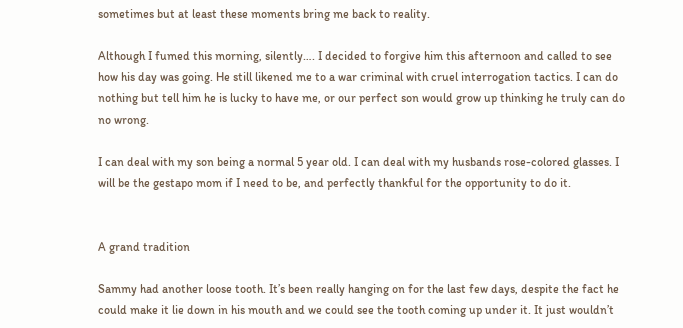sometimes but at least these moments bring me back to reality.

Although I fumed this morning, silently…. I decided to forgive him this afternoon and called to see how his day was going. He still likened me to a war criminal with cruel interrogation tactics. I can do nothing but tell him he is lucky to have me, or our perfect son would grow up thinking he truly can do no wrong.

I can deal with my son being a normal 5 year old. I can deal with my husbands rose-colored glasses. I will be the gestapo mom if I need to be, and perfectly thankful for the opportunity to do it.


A grand tradition

Sammy had another loose tooth. It’s been really hanging on for the last few days, despite the fact he could make it lie down in his mouth and we could see the tooth coming up under it. It just wouldn’t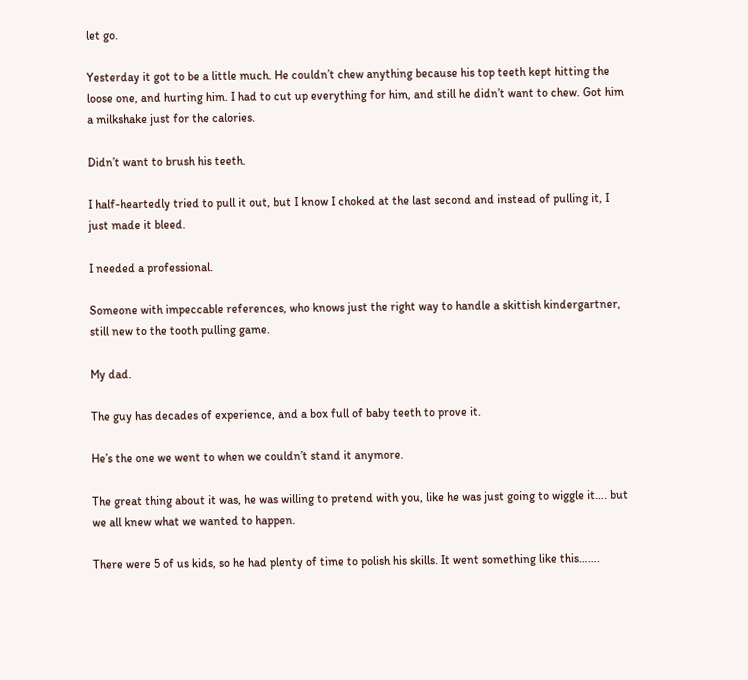let go.

Yesterday it got to be a little much. He couldn’t chew anything because his top teeth kept hitting the loose one, and hurting him. I had to cut up everything for him, and still he didn’t want to chew. Got him a milkshake just for the calories.

Didn’t want to brush his teeth.

I half-heartedly tried to pull it out, but I know I choked at the last second and instead of pulling it, I just made it bleed.

I needed a professional.

Someone with impeccable references, who knows just the right way to handle a skittish kindergartner, still new to the tooth pulling game.

My dad.

The guy has decades of experience, and a box full of baby teeth to prove it.

He’s the one we went to when we couldn’t stand it anymore.

The great thing about it was, he was willing to pretend with you, like he was just going to wiggle it…. but we all knew what we wanted to happen.

There were 5 of us kids, so he had plenty of time to polish his skills. It went something like this…….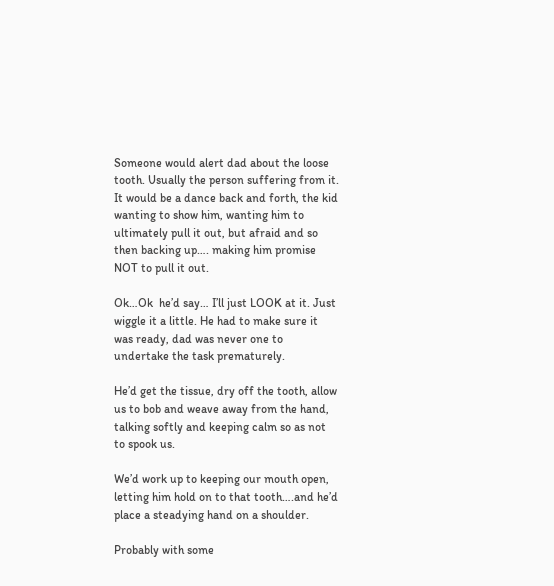Someone would alert dad about the loose tooth. Usually the person suffering from it. It would be a dance back and forth, the kid wanting to show him, wanting him to ultimately pull it out, but afraid and so then backing up…. making him promise NOT to pull it out.

Ok…Ok  he’d say… I’ll just LOOK at it. Just wiggle it a little. He had to make sure it was ready, dad was never one to undertake the task prematurely.

He’d get the tissue, dry off the tooth, allow us to bob and weave away from the hand, talking softly and keeping calm so as not to spook us.

We’d work up to keeping our mouth open, letting him hold on to that tooth….and he’d place a steadying hand on a shoulder.

Probably with some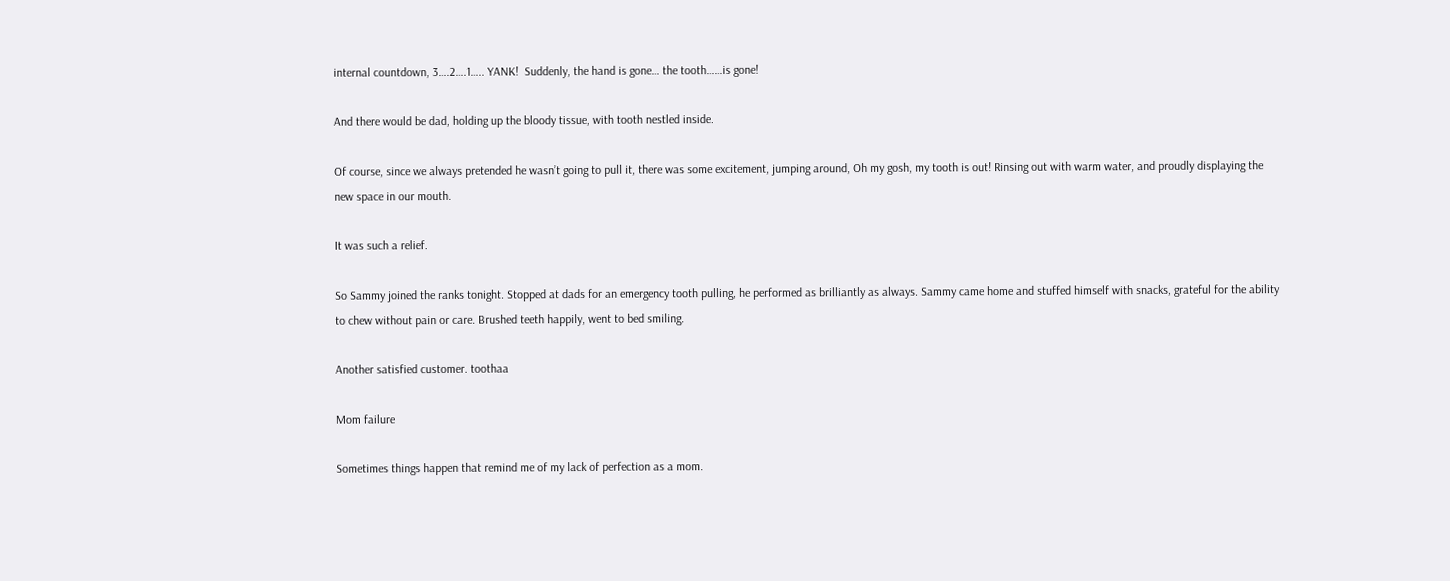internal countdown, 3….2….1….. YANK!  Suddenly, the hand is gone… the tooth……is gone!

And there would be dad, holding up the bloody tissue, with tooth nestled inside.

Of course, since we always pretended he wasn’t going to pull it, there was some excitement, jumping around, Oh my gosh, my tooth is out! Rinsing out with warm water, and proudly displaying the new space in our mouth.

It was such a relief.

So Sammy joined the ranks tonight. Stopped at dads for an emergency tooth pulling, he performed as brilliantly as always. Sammy came home and stuffed himself with snacks, grateful for the ability to chew without pain or care. Brushed teeth happily, went to bed smiling.

Another satisfied customer. toothaa

Mom failure

Sometimes things happen that remind me of my lack of perfection as a mom.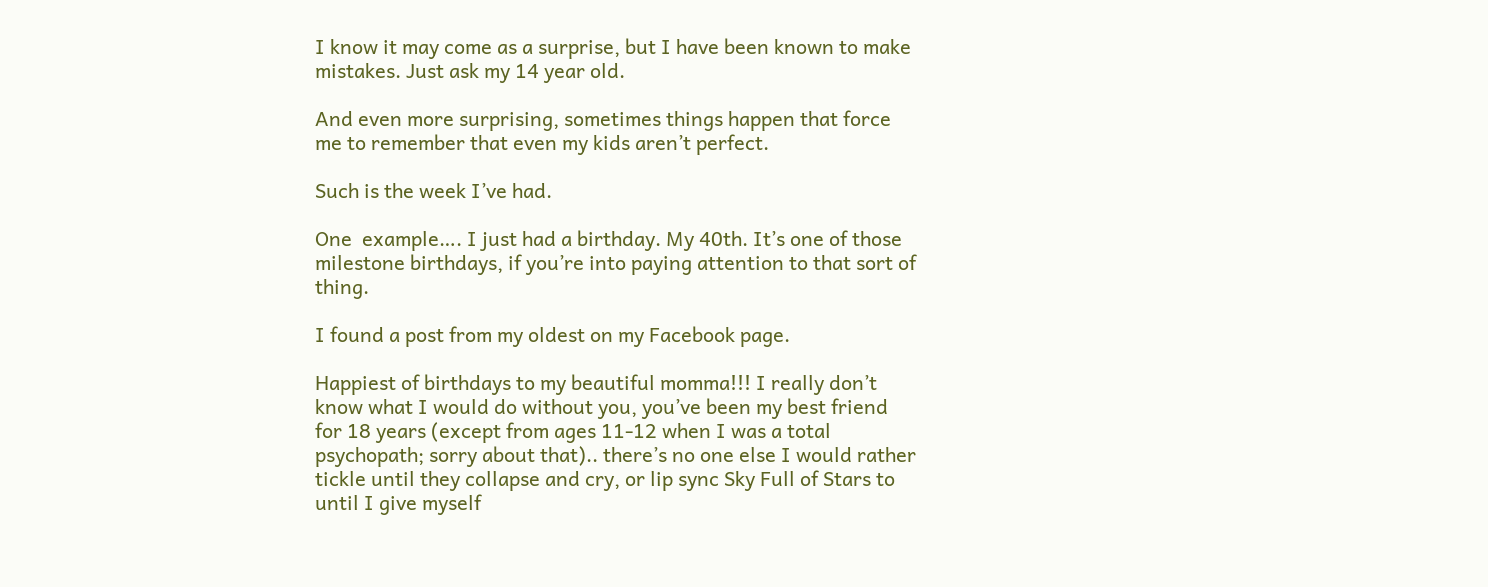I know it may come as a surprise, but I have been known to make mistakes. Just ask my 14 year old.

And even more surprising, sometimes things happen that force me to remember that even my kids aren’t perfect.

Such is the week I’ve had.

One  example…. I just had a birthday. My 40th. It’s one of those milestone birthdays, if you’re into paying attention to that sort of thing.

I found a post from my oldest on my Facebook page.

Happiest of birthdays to my beautiful momma!!! I really don’t know what I would do without you, you’ve been my best friend for 18 years (except from ages 11-12 when I was a total psychopath; sorry about that).. there’s no one else I would rather tickle until they collapse and cry, or lip sync Sky Full of Stars to until I give myself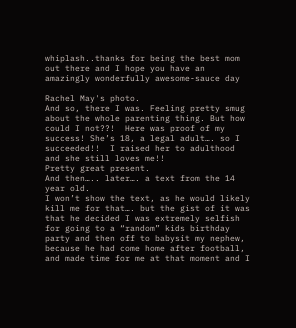whiplash..thanks for being the best mom out there and I hope you have an amazingly wonderfully awesome-sauce day

Rachel May's photo.
And so, there I was. Feeling pretty smug about the whole parenting thing. But how could I not??!  Here was proof of my success! She’s 18, a legal adult…. so I succeeded!!  I raised her to adulthood and she still loves me!!
Pretty great present.
And then….. later…. a text from the 14 year old.
I won’t show the text, as he would likely kill me for that…. but the gist of it was that he decided I was extremely selfish for going to a “random” kids birthday party and then off to babysit my nephew, because he had come home after football, and made time for me at that moment and I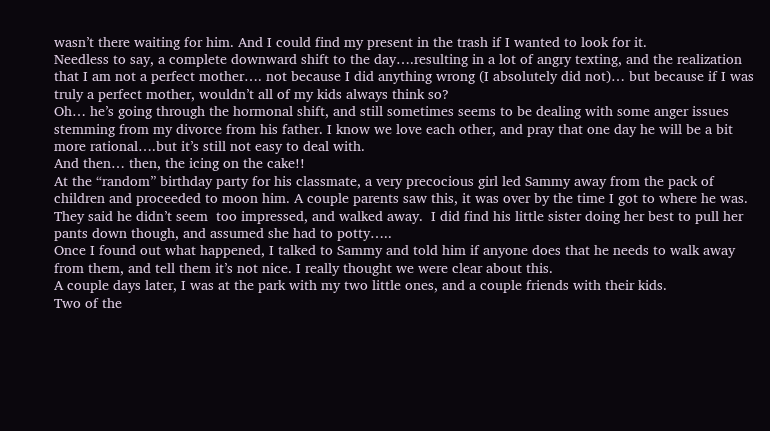wasn’t there waiting for him. And I could find my present in the trash if I wanted to look for it.
Needless to say, a complete downward shift to the day….resulting in a lot of angry texting, and the realization that I am not a perfect mother…. not because I did anything wrong (I absolutely did not)… but because if I was truly a perfect mother, wouldn’t all of my kids always think so?
Oh… he’s going through the hormonal shift, and still sometimes seems to be dealing with some anger issues stemming from my divorce from his father. I know we love each other, and pray that one day he will be a bit more rational….but it’s still not easy to deal with.
And then… then, the icing on the cake!!
At the “random” birthday party for his classmate, a very precocious girl led Sammy away from the pack of children and proceeded to moon him. A couple parents saw this, it was over by the time I got to where he was. They said he didn’t seem  too impressed, and walked away.  I did find his little sister doing her best to pull her pants down though, and assumed she had to potty…..
Once I found out what happened, I talked to Sammy and told him if anyone does that he needs to walk away from them, and tell them it’s not nice. I really thought we were clear about this.
A couple days later, I was at the park with my two little ones, and a couple friends with their kids.
Two of the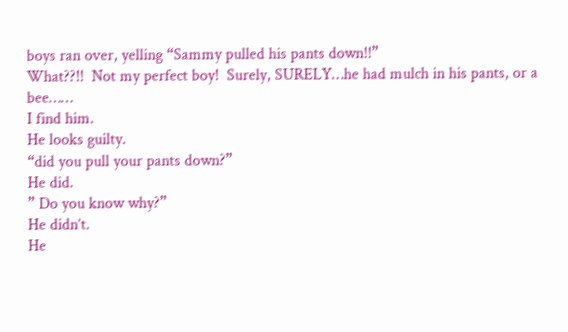boys ran over, yelling “Sammy pulled his pants down!!”
What??!!  Not my perfect boy!  Surely, SURELY…he had mulch in his pants, or a bee……
I find him.
He looks guilty.
“did you pull your pants down?”
He did.
” Do you know why?”
He didn’t.
He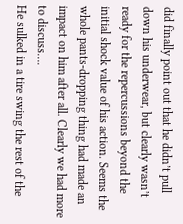did finally point out that he didn’t pull down his underwear, but clearly wasn’t ready for the repercussions beyond the initial shock value of his action. Seems the whole pants-dropping thing had made an impact on him after all. Clearly we had more to discuss….
He sulked in a tire swing the rest of the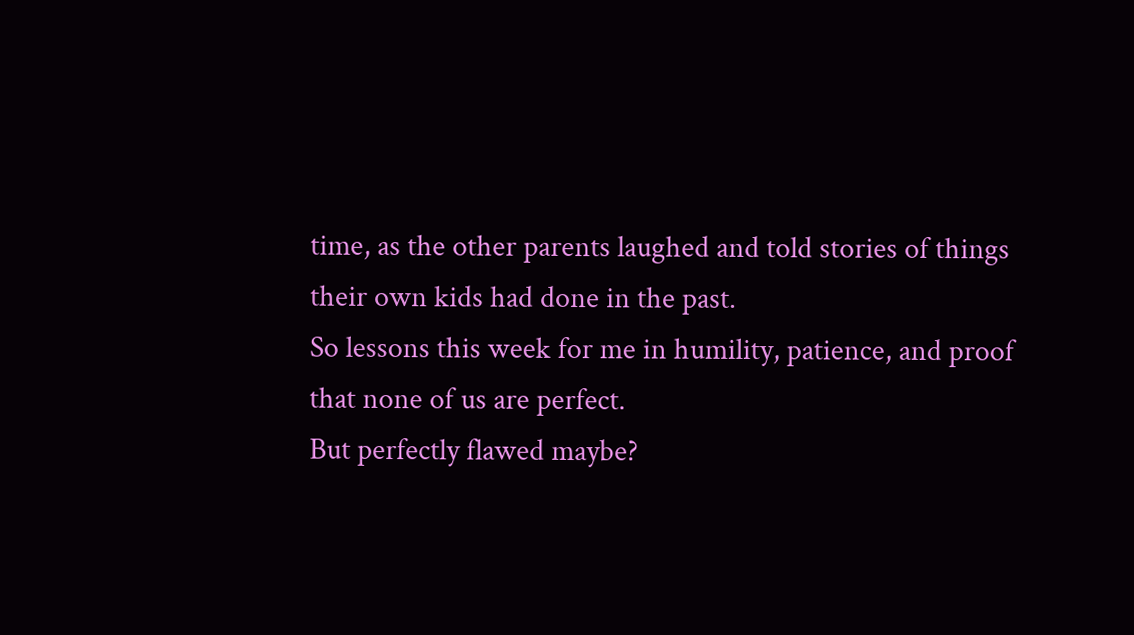time, as the other parents laughed and told stories of things their own kids had done in the past.
So lessons this week for me in humility, patience, and proof that none of us are perfect.
But perfectly flawed maybe?